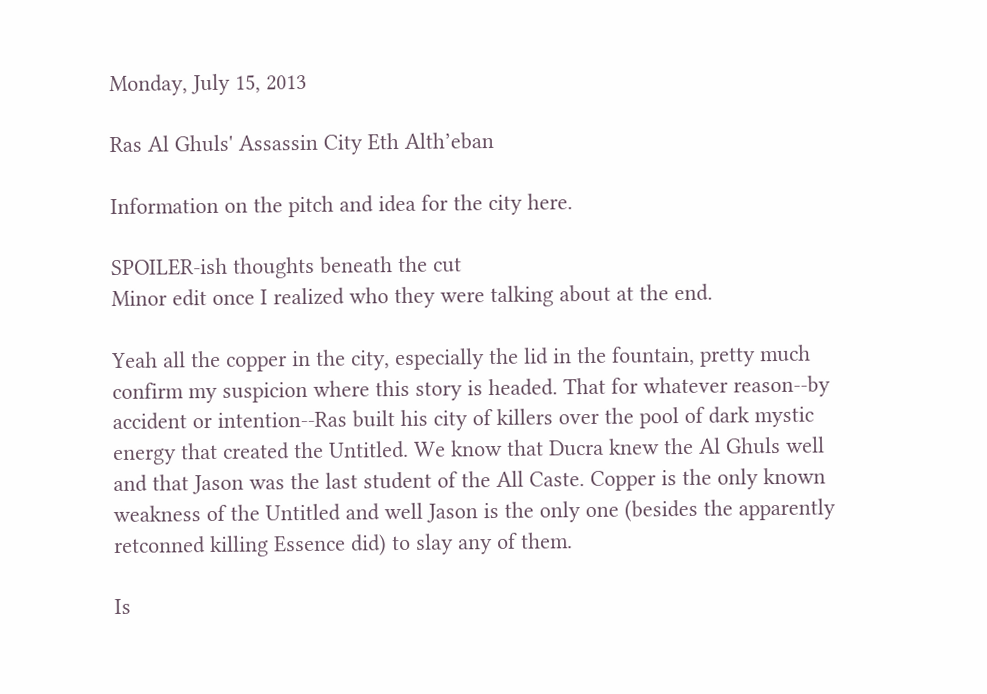Monday, July 15, 2013

Ras Al Ghuls' Assassin City Eth Alth’eban

Information on the pitch and idea for the city here.

SPOILER-ish thoughts beneath the cut
Minor edit once I realized who they were talking about at the end.

Yeah all the copper in the city, especially the lid in the fountain, pretty much confirm my suspicion where this story is headed. That for whatever reason--by accident or intention--Ras built his city of killers over the pool of dark mystic energy that created the Untitled. We know that Ducra knew the Al Ghuls well and that Jason was the last student of the All Caste. Copper is the only known weakness of the Untitled and well Jason is the only one (besides the apparently retconned killing Essence did) to slay any of them.

Is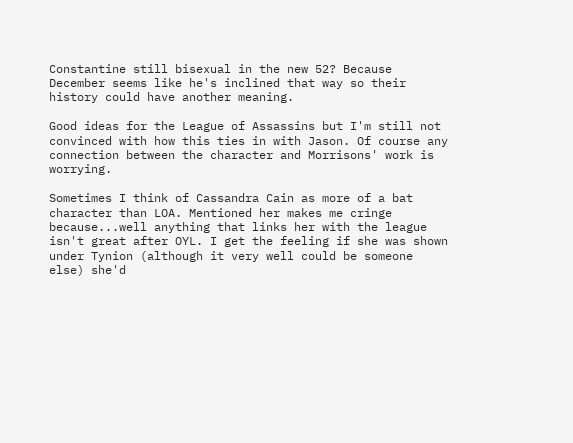Constantine still bisexual in the new 52? Because December seems like he's inclined that way so their history could have another meaning.

Good ideas for the League of Assassins but I'm still not convinced with how this ties in with Jason. Of course any connection between the character and Morrisons' work is worrying.

Sometimes I think of Cassandra Cain as more of a bat character than LOA. Mentioned her makes me cringe because...well anything that links her with the league isn't great after OYL. I get the feeling if she was shown under Tynion (although it very well could be someone else) she'd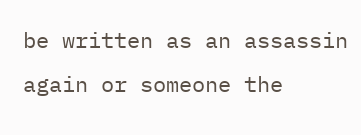be written as an assassin again or someone the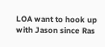LOA want to hook up with Jason since Ras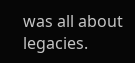was all about legacies.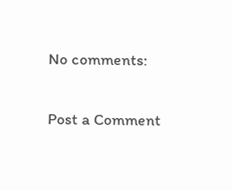No comments:

Post a Comment